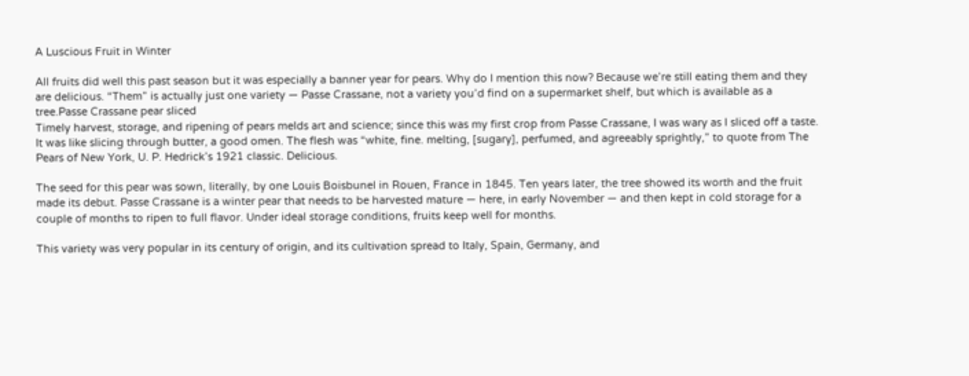A Luscious Fruit in Winter

All fruits did well this past season but it was especially a banner year for pears. Why do I mention this now? Because we’re still eating them and they are delicious. “Them” is actually just one variety — Passe Crassane, not a variety you’d find on a supermarket shelf, but which is available as a tree.Passe Crassane pear sliced
Timely harvest, storage, and ripening of pears melds art and science; since this was my first crop from Passe Crassane, I was wary as I sliced off a taste. It was like slicing through butter, a good omen. The flesh was “white, fine. melting, [sugary], perfumed, and agreeably sprightly,” to quote from The Pears of New York, U. P. Hedrick’s 1921 classic. Delicious.

The seed for this pear was sown, literally, by one Louis Boisbunel in Rouen, France in 1845. Ten years later, the tree showed its worth and the fruit made its debut. Passe Crassane is a winter pear that needs to be harvested mature — here, in early November — and then kept in cold storage for a couple of months to ripen to full flavor. Under ideal storage conditions, fruits keep well for months.

This variety was very popular in its century of origin, and its cultivation spread to Italy, Spain, Germany, and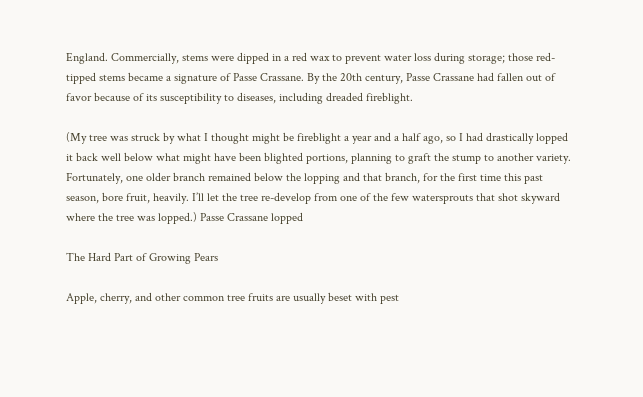England. Commercially, stems were dipped in a red wax to prevent water loss during storage; those red-tipped stems became a signature of Passe Crassane. By the 20th century, Passe Crassane had fallen out of favor because of its susceptibility to diseases, including dreaded fireblight.

(My tree was struck by what I thought might be fireblight a year and a half ago, so I had drastically lopped it back well below what might have been blighted portions, planning to graft the stump to another variety. Fortunately, one older branch remained below the lopping and that branch, for the first time this past season, bore fruit, heavily. I’ll let the tree re-develop from one of the few watersprouts that shot skyward where the tree was lopped.) Passe Crassane lopped

The Hard Part of Growing Pears

Apple, cherry, and other common tree fruits are usually beset with pest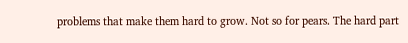problems that make them hard to grow. Not so for pears. The hard part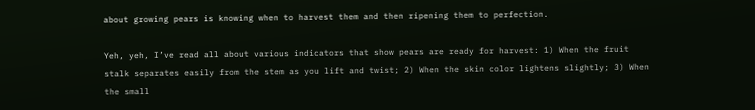about growing pears is knowing when to harvest them and then ripening them to perfection.

Yeh, yeh, I’ve read all about various indicators that show pears are ready for harvest: 1) When the fruit stalk separates easily from the stem as you lift and twist; 2) When the skin color lightens slightly; 3) When the small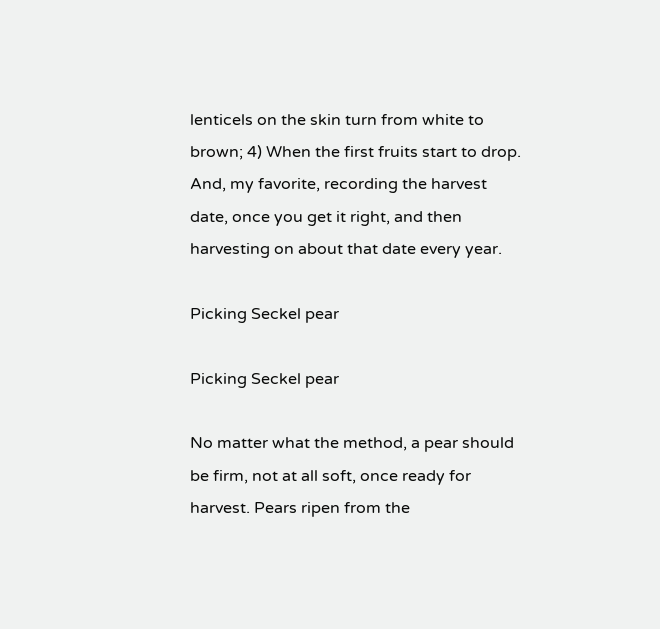lenticels on the skin turn from white to brown; 4) When the first fruits start to drop. And, my favorite, recording the harvest date, once you get it right, and then harvesting on about that date every year.

Picking Seckel pear

Picking Seckel pear

No matter what the method, a pear should be firm, not at all soft, once ready for harvest. Pears ripen from the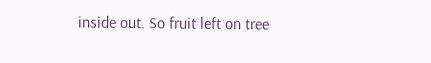inside out. So fruit left on tree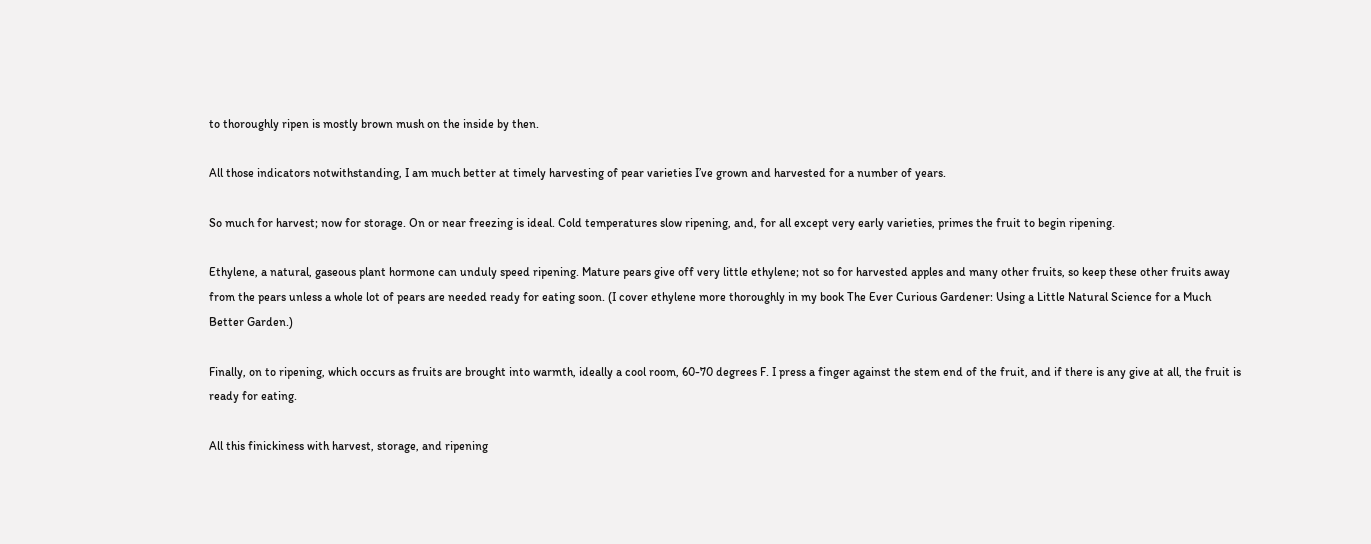to thoroughly ripen is mostly brown mush on the inside by then.

All those indicators notwithstanding, I am much better at timely harvesting of pear varieties I’ve grown and harvested for a number of years.

So much for harvest; now for storage. On or near freezing is ideal. Cold temperatures slow ripening, and, for all except very early varieties, primes the fruit to begin ripening.

Ethylene, a natural, gaseous plant hormone can unduly speed ripening. Mature pears give off very little ethylene; not so for harvested apples and many other fruits, so keep these other fruits away from the pears unless a whole lot of pears are needed ready for eating soon. (I cover ethylene more thoroughly in my book The Ever Curious Gardener: Using a Little Natural Science for a Much Better Garden.)

Finally, on to ripening, which occurs as fruits are brought into warmth, ideally a cool room, 60-70 degrees F. I press a finger against the stem end of the fruit, and if there is any give at all, the fruit is ready for eating.

All this finickiness with harvest, storage, and ripening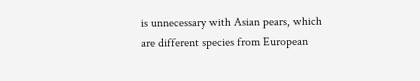is unnecessary with Asian pears, which are different species from European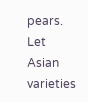pears. Let Asian varieties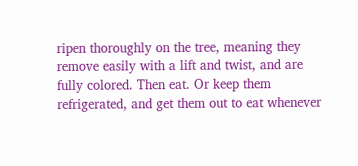ripen thoroughly on the tree, meaning they remove easily with a lift and twist, and are fully colored. Then eat. Or keep them refrigerated, and get them out to eat whenever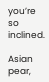you’re so inclined.

Asian pear,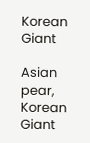Korean Giant

Asian pear, Korean Giant